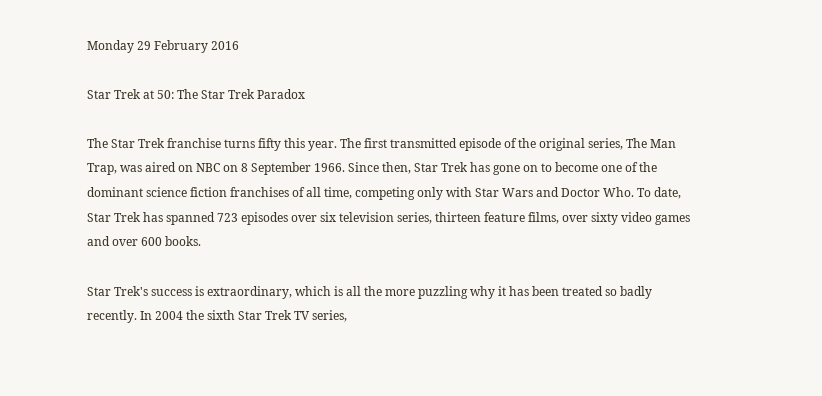Monday 29 February 2016

Star Trek at 50: The Star Trek Paradox

The Star Trek franchise turns fifty this year. The first transmitted episode of the original series, The Man Trap, was aired on NBC on 8 September 1966. Since then, Star Trek has gone on to become one of the dominant science fiction franchises of all time, competing only with Star Wars and Doctor Who. To date, Star Trek has spanned 723 episodes over six television series, thirteen feature films, over sixty video games and over 600 books.

Star Trek's success is extraordinary, which is all the more puzzling why it has been treated so badly recently. In 2004 the sixth Star Trek TV series,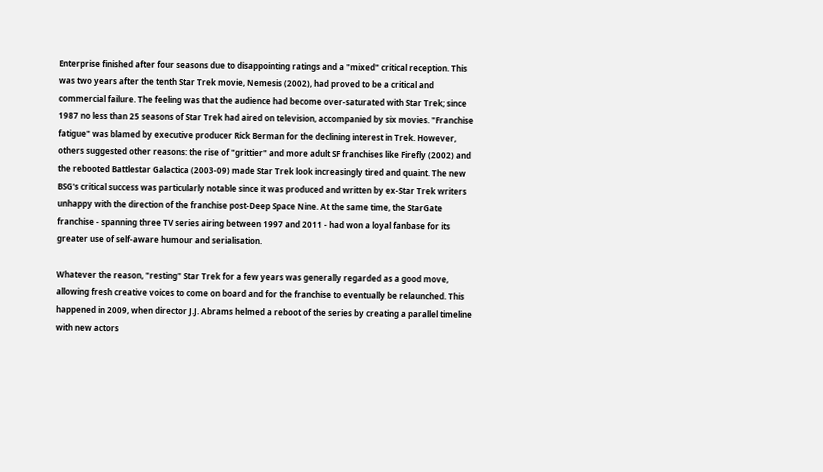Enterprise finished after four seasons due to disappointing ratings and a "mixed" critical reception. This was two years after the tenth Star Trek movie, Nemesis (2002), had proved to be a critical and commercial failure. The feeling was that the audience had become over-saturated with Star Trek; since 1987 no less than 25 seasons of Star Trek had aired on television, accompanied by six movies. "Franchise fatigue" was blamed by executive producer Rick Berman for the declining interest in Trek. However, others suggested other reasons: the rise of "grittier" and more adult SF franchises like Firefly (2002) and the rebooted Battlestar Galactica (2003-09) made Star Trek look increasingly tired and quaint. The new BSG's critical success was particularly notable since it was produced and written by ex-Star Trek writers unhappy with the direction of the franchise post-Deep Space Nine. At the same time, the StarGate franchise - spanning three TV series airing between 1997 and 2011 - had won a loyal fanbase for its greater use of self-aware humour and serialisation.

Whatever the reason, "resting" Star Trek for a few years was generally regarded as a good move, allowing fresh creative voices to come on board and for the franchise to eventually be relaunched. This happened in 2009, when director J.J. Abrams helmed a reboot of the series by creating a parallel timeline with new actors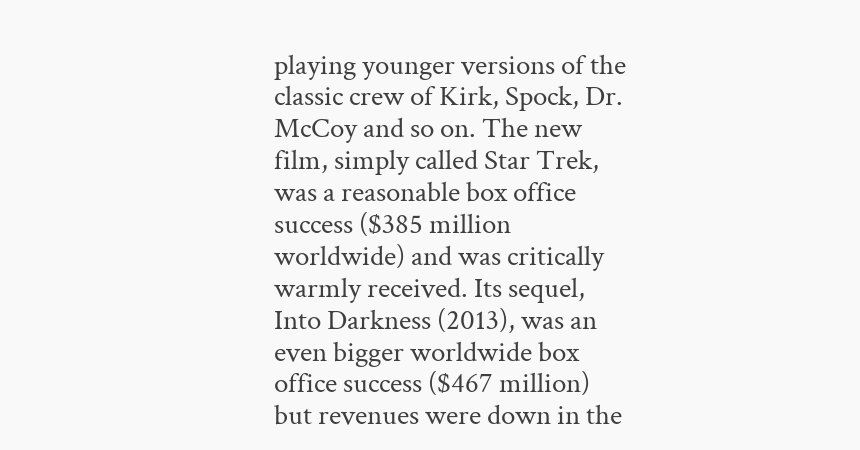playing younger versions of the classic crew of Kirk, Spock, Dr. McCoy and so on. The new film, simply called Star Trek, was a reasonable box office success ($385 million worldwide) and was critically warmly received. Its sequel, Into Darkness (2013), was an even bigger worldwide box office success ($467 million) but revenues were down in the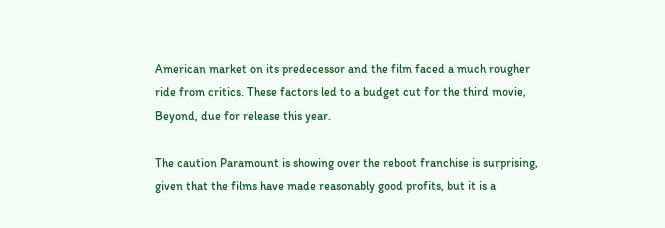American market on its predecessor and the film faced a much rougher ride from critics. These factors led to a budget cut for the third movie, Beyond, due for release this year.

The caution Paramount is showing over the reboot franchise is surprising, given that the films have made reasonably good profits, but it is a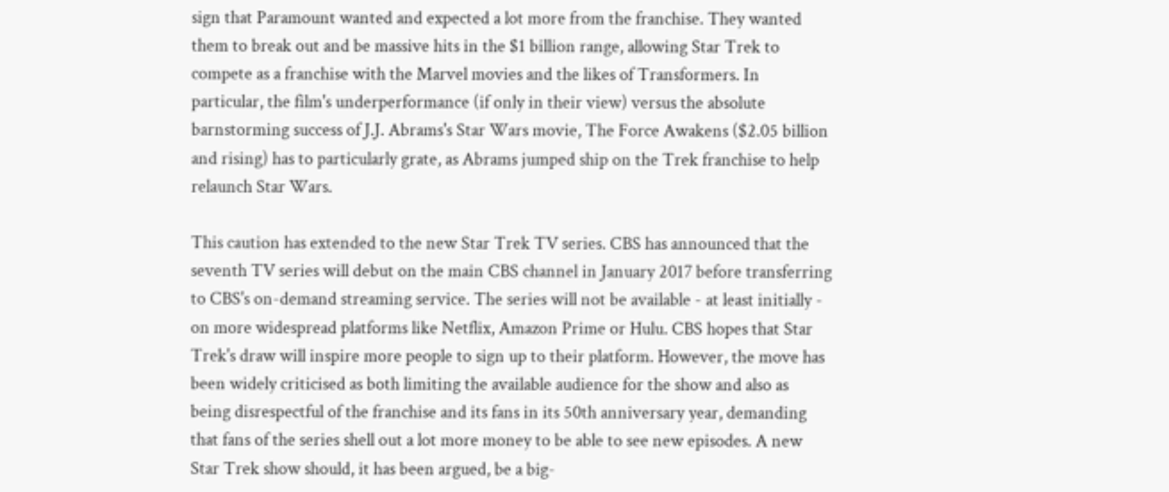sign that Paramount wanted and expected a lot more from the franchise. They wanted them to break out and be massive hits in the $1 billion range, allowing Star Trek to compete as a franchise with the Marvel movies and the likes of Transformers. In particular, the film's underperformance (if only in their view) versus the absolute barnstorming success of J.J. Abrams's Star Wars movie, The Force Awakens ($2.05 billion and rising) has to particularly grate, as Abrams jumped ship on the Trek franchise to help relaunch Star Wars.

This caution has extended to the new Star Trek TV series. CBS has announced that the seventh TV series will debut on the main CBS channel in January 2017 before transferring to CBS's on-demand streaming service. The series will not be available - at least initially - on more widespread platforms like Netflix, Amazon Prime or Hulu. CBS hopes that Star Trek's draw will inspire more people to sign up to their platform. However, the move has been widely criticised as both limiting the available audience for the show and also as being disrespectful of the franchise and its fans in its 50th anniversary year, demanding that fans of the series shell out a lot more money to be able to see new episodes. A new Star Trek show should, it has been argued, be a big-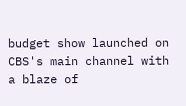budget show launched on CBS's main channel with a blaze of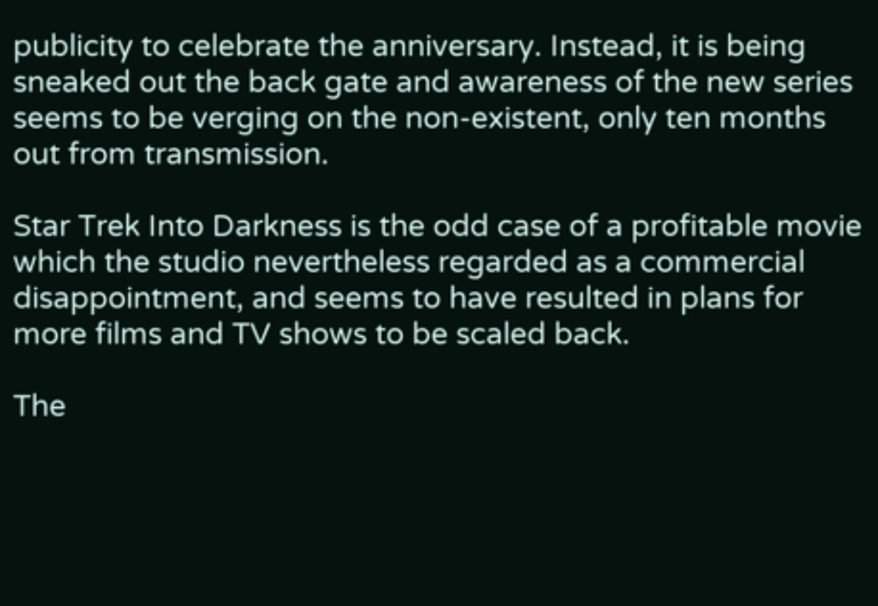publicity to celebrate the anniversary. Instead, it is being sneaked out the back gate and awareness of the new series seems to be verging on the non-existent, only ten months out from transmission.

Star Trek Into Darkness is the odd case of a profitable movie which the studio nevertheless regarded as a commercial disappointment, and seems to have resulted in plans for more films and TV shows to be scaled back.

The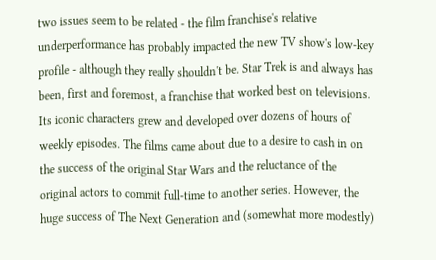two issues seem to be related - the film franchise's relative underperformance has probably impacted the new TV show's low-key profile - although they really shouldn't be. Star Trek is and always has been, first and foremost, a franchise that worked best on televisions. Its iconic characters grew and developed over dozens of hours of weekly episodes. The films came about due to a desire to cash in on the success of the original Star Wars and the reluctance of the original actors to commit full-time to another series. However, the huge success of The Next Generation and (somewhat more modestly)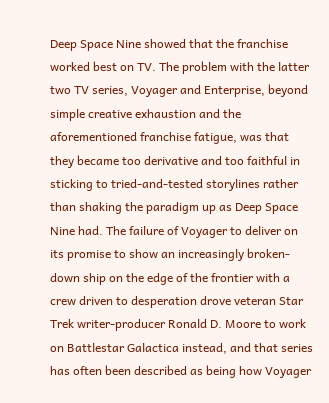Deep Space Nine showed that the franchise worked best on TV. The problem with the latter two TV series, Voyager and Enterprise, beyond simple creative exhaustion and the aforementioned franchise fatigue, was that they became too derivative and too faithful in sticking to tried-and-tested storylines rather than shaking the paradigm up as Deep Space Nine had. The failure of Voyager to deliver on its promise to show an increasingly broken-down ship on the edge of the frontier with a crew driven to desperation drove veteran Star Trek writer-producer Ronald D. Moore to work on Battlestar Galactica instead, and that series has often been described as being how Voyager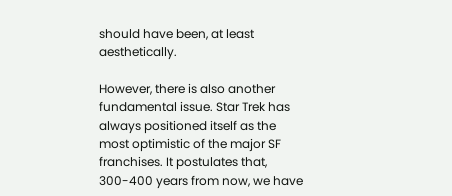should have been, at least aesthetically.

However, there is also another fundamental issue. Star Trek has always positioned itself as the most optimistic of the major SF franchises. It postulates that, 300-400 years from now, we have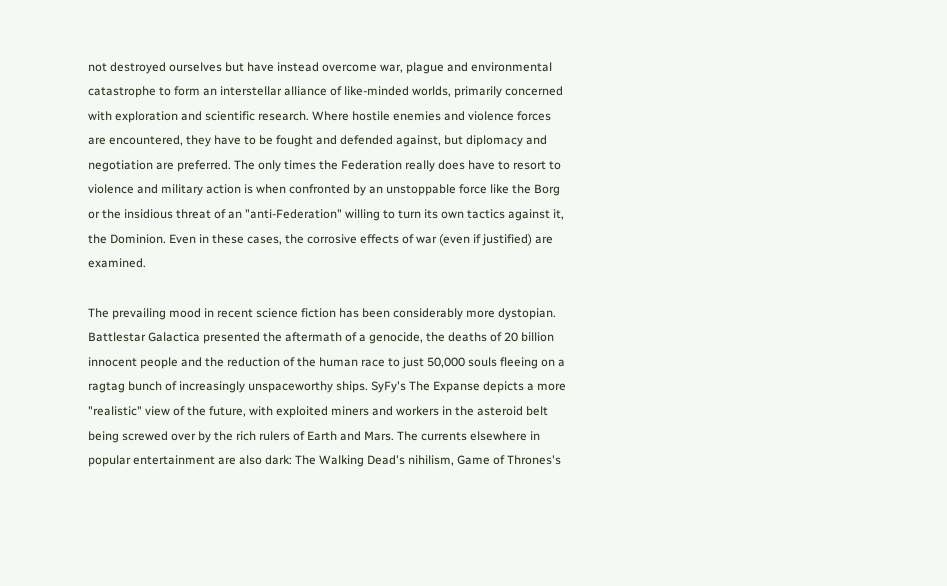not destroyed ourselves but have instead overcome war, plague and environmental catastrophe to form an interstellar alliance of like-minded worlds, primarily concerned with exploration and scientific research. Where hostile enemies and violence forces are encountered, they have to be fought and defended against, but diplomacy and negotiation are preferred. The only times the Federation really does have to resort to violence and military action is when confronted by an unstoppable force like the Borg or the insidious threat of an "anti-Federation" willing to turn its own tactics against it, the Dominion. Even in these cases, the corrosive effects of war (even if justified) are examined.

The prevailing mood in recent science fiction has been considerably more dystopian. Battlestar Galactica presented the aftermath of a genocide, the deaths of 20 billion innocent people and the reduction of the human race to just 50,000 souls fleeing on a ragtag bunch of increasingly unspaceworthy ships. SyFy's The Expanse depicts a more "realistic" view of the future, with exploited miners and workers in the asteroid belt being screwed over by the rich rulers of Earth and Mars. The currents elsewhere in popular entertainment are also dark: The Walking Dead's nihilism, Game of Thrones's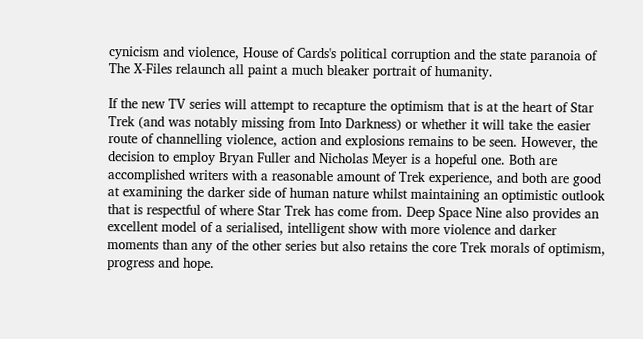cynicism and violence, House of Cards's political corruption and the state paranoia of The X-Files relaunch all paint a much bleaker portrait of humanity.

If the new TV series will attempt to recapture the optimism that is at the heart of Star Trek (and was notably missing from Into Darkness) or whether it will take the easier route of channelling violence, action and explosions remains to be seen. However, the decision to employ Bryan Fuller and Nicholas Meyer is a hopeful one. Both are accomplished writers with a reasonable amount of Trek experience, and both are good at examining the darker side of human nature whilst maintaining an optimistic outlook that is respectful of where Star Trek has come from. Deep Space Nine also provides an excellent model of a serialised, intelligent show with more violence and darker moments than any of the other series but also retains the core Trek morals of optimism, progress and hope.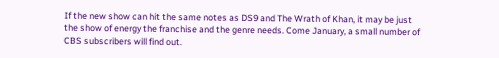If the new show can hit the same notes as DS9 and The Wrath of Khan, it may be just the show of energy the franchise and the genre needs. Come January, a small number of CBS subscribers will find out.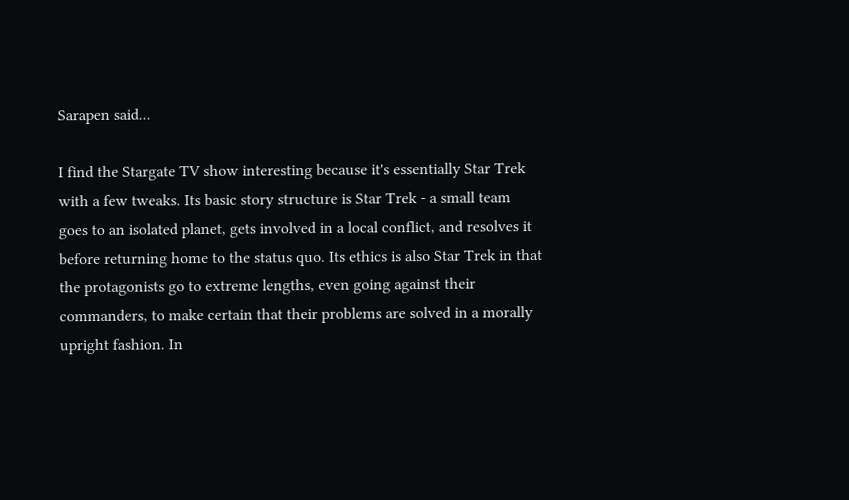Sarapen said...

I find the Stargate TV show interesting because it's essentially Star Trek with a few tweaks. Its basic story structure is Star Trek - a small team goes to an isolated planet, gets involved in a local conflict, and resolves it before returning home to the status quo. Its ethics is also Star Trek in that the protagonists go to extreme lengths, even going against their commanders, to make certain that their problems are solved in a morally upright fashion. In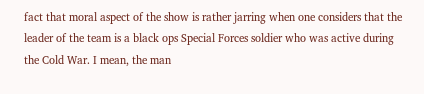fact that moral aspect of the show is rather jarring when one considers that the leader of the team is a black ops Special Forces soldier who was active during the Cold War. I mean, the man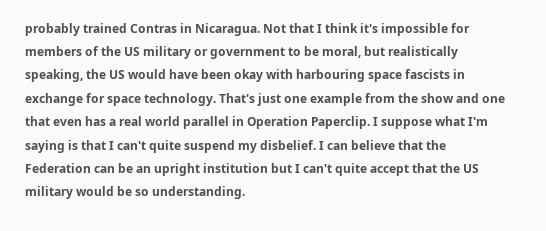probably trained Contras in Nicaragua. Not that I think it's impossible for members of the US military or government to be moral, but realistically speaking, the US would have been okay with harbouring space fascists in exchange for space technology. That's just one example from the show and one that even has a real world parallel in Operation Paperclip. I suppose what I'm saying is that I can't quite suspend my disbelief. I can believe that the Federation can be an upright institution but I can't quite accept that the US military would be so understanding.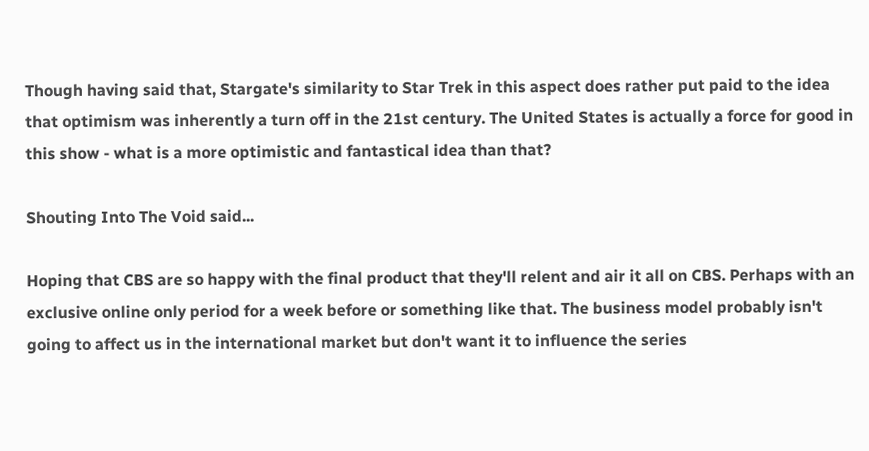Though having said that, Stargate's similarity to Star Trek in this aspect does rather put paid to the idea that optimism was inherently a turn off in the 21st century. The United States is actually a force for good in this show - what is a more optimistic and fantastical idea than that?

Shouting Into The Void said...

Hoping that CBS are so happy with the final product that they'll relent and air it all on CBS. Perhaps with an exclusive online only period for a week before or something like that. The business model probably isn't going to affect us in the international market but don't want it to influence the series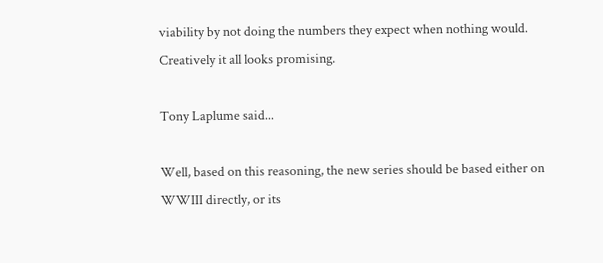viability by not doing the numbers they expect when nothing would. Creatively it all looks promising.

Tony Laplume said...

Well, based on this reasoning, the new series should be based either on WWIII directly, or its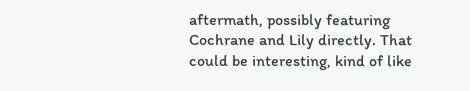aftermath, possibly featuring Cochrane and Lily directly. That could be interesting, kind of like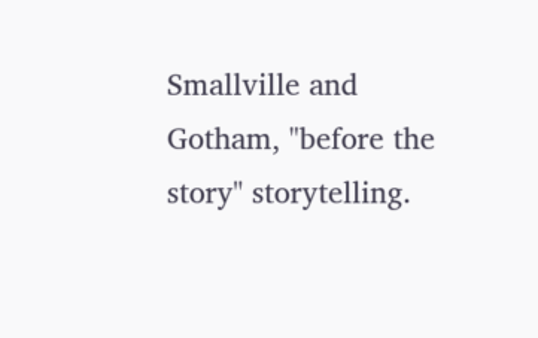Smallville and Gotham, "before the story" storytelling.